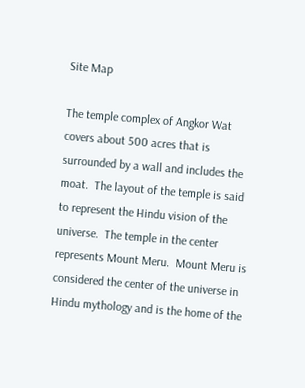Site Map

The temple complex of Angkor Wat covers about 500 acres that is surrounded by a wall and includes the moat.  The layout of the temple is said to represent the Hindu vision of the universe.  The temple in the center represents Mount Meru.  Mount Meru is considered the center of the universe in Hindu mythology and is the home of the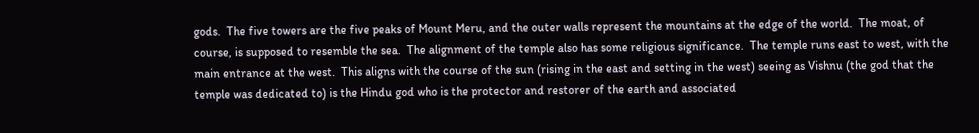gods.  The five towers are the five peaks of Mount Meru, and the outer walls represent the mountains at the edge of the world.  The moat, of course, is supposed to resemble the sea.  The alignment of the temple also has some religious significance.  The temple runs east to west, with the main entrance at the west.  This aligns with the course of the sun (rising in the east and setting in the west) seeing as Vishnu (the god that the temple was dedicated to) is the Hindu god who is the protector and restorer of the earth and associated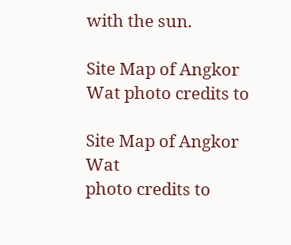with the sun.

Site Map of Angkor Wat photo credits to

Site Map of Angkor Wat
photo credits to